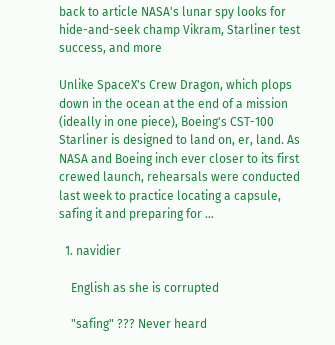back to article NASA's lunar spy looks for hide-and-seek champ Vikram, Starliner test success, and more

Unlike SpaceX's Crew Dragon, which plops down in the ocean at the end of a mission (ideally in one piece), Boeing's CST-100 Starliner is designed to land on, er, land. As NASA and Boeing inch ever closer to its first crewed launch, rehearsals were conducted last week to practice locating a capsule, safing it and preparing for …

  1. navidier

    English as she is corrupted

    "safing" ??? Never heard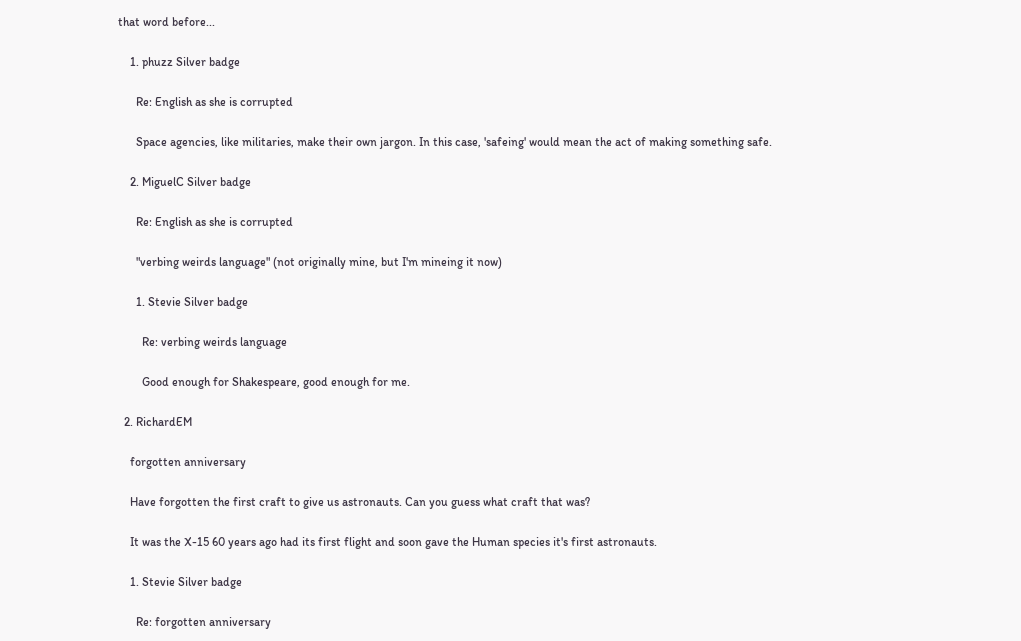that word before...

    1. phuzz Silver badge

      Re: English as she is corrupted

      Space agencies, like militaries, make their own jargon. In this case, 'safeing' would mean the act of making something safe.

    2. MiguelC Silver badge

      Re: English as she is corrupted

      "verbing weirds language" (not originally mine, but I'm mineing it now)

      1. Stevie Silver badge

        Re: verbing weirds language

        Good enough for Shakespeare, good enough for me.

  2. RichardEM

    forgotten anniversary

    Have forgotten the first craft to give us astronauts. Can you guess what craft that was?

    It was the X-15 60 years ago had its first flight and soon gave the Human species it's first astronauts.

    1. Stevie Silver badge

      Re: forgotten anniversary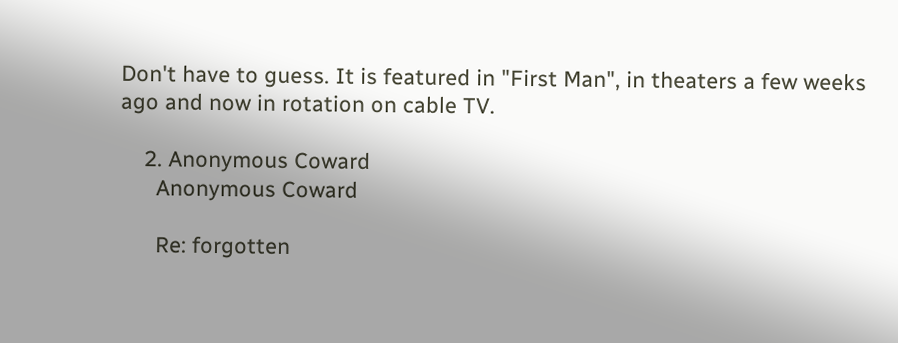Don't have to guess. It is featured in "First Man", in theaters a few weeks ago and now in rotation on cable TV.

    2. Anonymous Coward
      Anonymous Coward

      Re: forgotten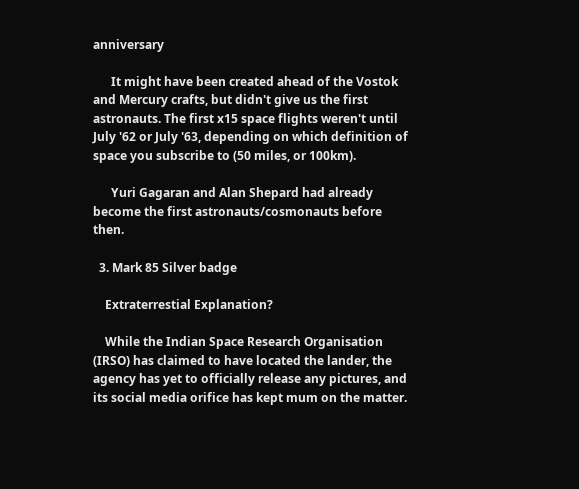anniversary

      It might have been created ahead of the Vostok and Mercury crafts, but didn't give us the first astronauts. The first x15 space flights weren't until July '62 or July '63, depending on which definition of space you subscribe to (50 miles, or 100km).

      Yuri Gagaran and Alan Shepard had already become the first astronauts/cosmonauts before then.

  3. Mark 85 Silver badge

    Extraterrestial Explanation?

    While the Indian Space Research Organisation (IRSO) has claimed to have located the lander, the agency has yet to officially release any pictures, and its social media orifice has kept mum on the matter.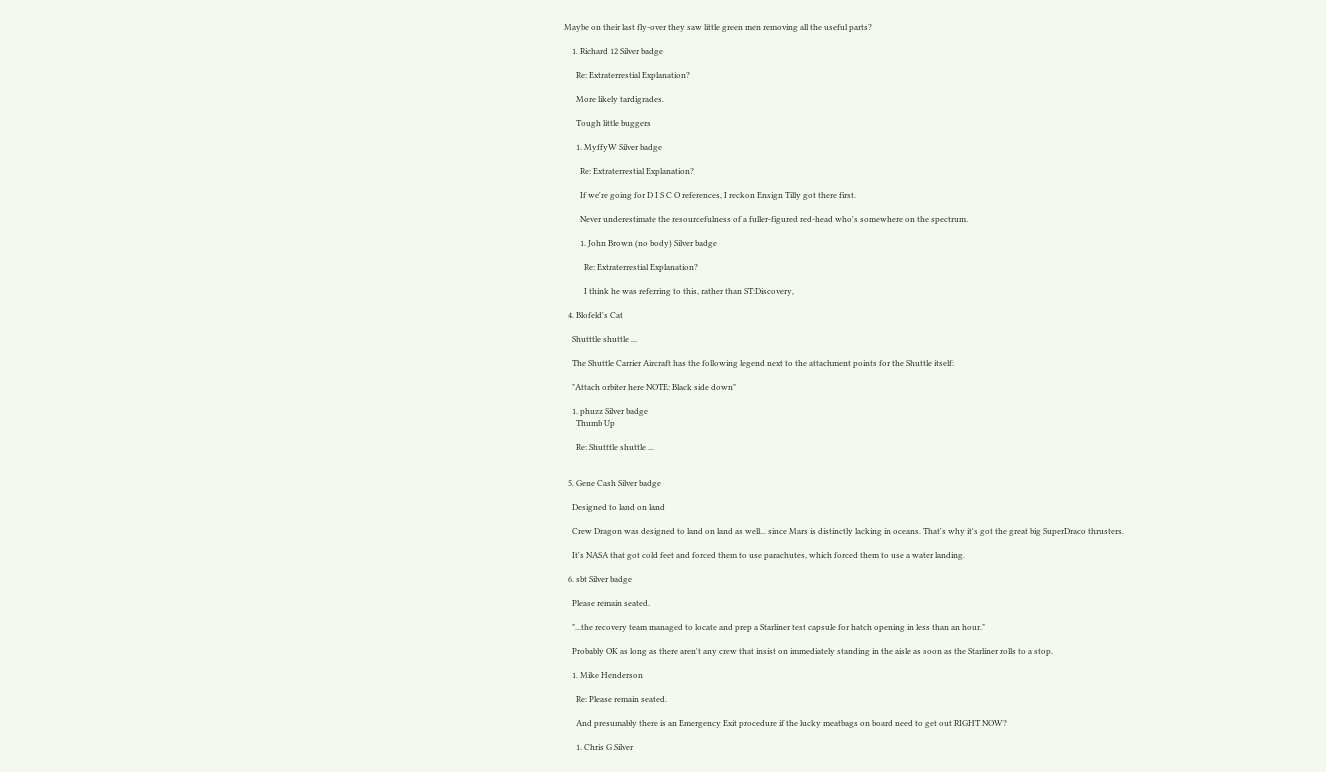Maybe on their last fly-over they saw little green men removing all the useful parts?

    1. Richard 12 Silver badge

      Re: Extraterrestial Explanation?

      More likely tardigrades.

      Tough little buggers

      1. MyffyW Silver badge

        Re: Extraterrestial Explanation?

        If we're going for D I S C O references, I reckon Ensign Tilly got there first.

        Never underestimate the resourcefulness of a fuller-figured red-head who's somewhere on the spectrum.

        1. John Brown (no body) Silver badge

          Re: Extraterrestial Explanation?

          I think he was referring to this, rather than ST:Discovery,

  4. Blofeld's Cat

    Shutttle shuttle ...

    The Shuttle Carrier Aircraft has the following legend next to the attachment points for the Shuttle itself:

    "Attach orbiter here NOTE: Black side down"

    1. phuzz Silver badge
      Thumb Up

      Re: Shutttle shuttle ...


  5. Gene Cash Silver badge

    Designed to land on land

    Crew Dragon was designed to land on land as well... since Mars is distinctly lacking in oceans. That's why it's got the great big SuperDraco thrusters.

    It's NASA that got cold feet and forced them to use parachutes, which forced them to use a water landing.

  6. sbt Silver badge

    Please remain seated.

    "...the recovery team managed to locate and prep a Starliner test capsule for hatch opening in less than an hour."

    Probably OK as long as there aren't any crew that insist on immediately standing in the aisle as soon as the Starliner rolls to a stop.

    1. Mike Henderson

      Re: Please remain seated.

      And presumably there is an Emergency Exit procedure if the lucky meatbags on board need to get out RIGHT NOW?

      1. Chris G Silver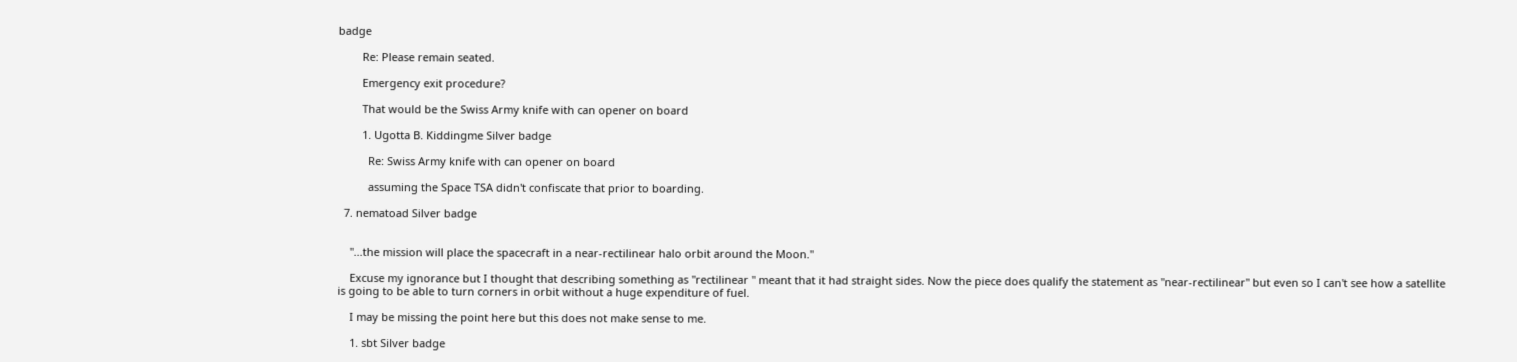badge

        Re: Please remain seated.

        Emergency exit procedure?

        That would be the Swiss Army knife with can opener on board

        1. Ugotta B. Kiddingme Silver badge

          Re: Swiss Army knife with can opener on board

          assuming the Space TSA didn't confiscate that prior to boarding.

  7. nematoad Silver badge


    "...the mission will place the spacecraft in a near-rectilinear halo orbit around the Moon."

    Excuse my ignorance but I thought that describing something as "rectilinear " meant that it had straight sides. Now the piece does qualify the statement as "near-rectilinear" but even so I can't see how a satellite is going to be able to turn corners in orbit without a huge expenditure of fuel.

    I may be missing the point here but this does not make sense to me.

    1. sbt Silver badge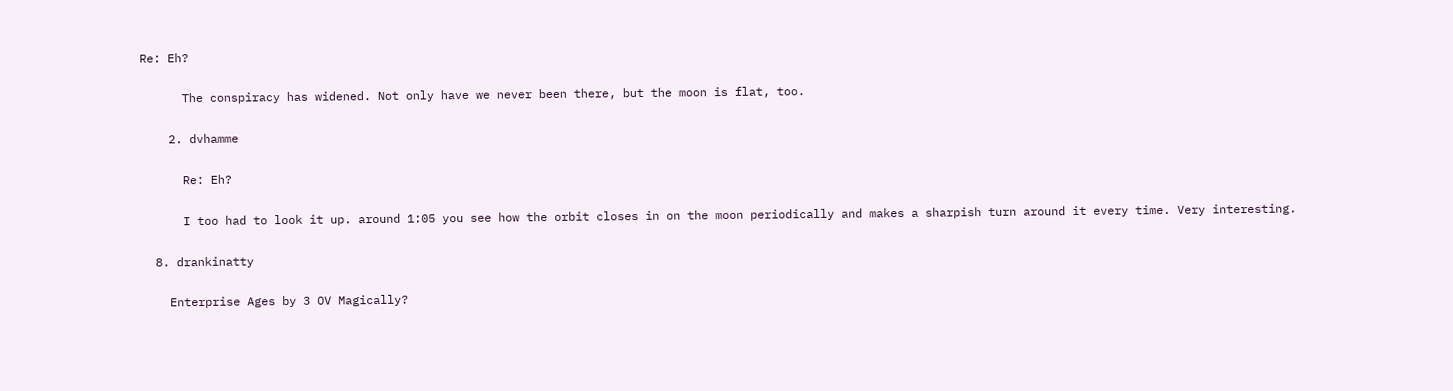Re: Eh?

      The conspiracy has widened. Not only have we never been there, but the moon is flat, too.

    2. dvhamme

      Re: Eh?

      I too had to look it up. around 1:05 you see how the orbit closes in on the moon periodically and makes a sharpish turn around it every time. Very interesting.

  8. drankinatty

    Enterprise Ages by 3 OV Magically?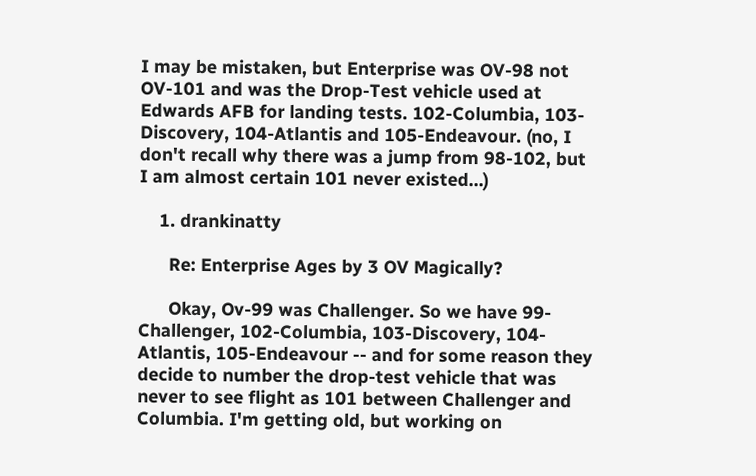I may be mistaken, but Enterprise was OV-98 not OV-101 and was the Drop-Test vehicle used at Edwards AFB for landing tests. 102-Columbia, 103-Discovery, 104-Atlantis and 105-Endeavour. (no, I don't recall why there was a jump from 98-102, but I am almost certain 101 never existed...)

    1. drankinatty

      Re: Enterprise Ages by 3 OV Magically?

      Okay, Ov-99 was Challenger. So we have 99-Challenger, 102-Columbia, 103-Discovery, 104-Atlantis, 105-Endeavour -- and for some reason they decide to number the drop-test vehicle that was never to see flight as 101 between Challenger and Columbia. I'm getting old, but working on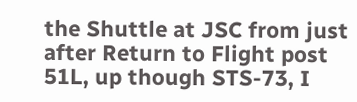the Shuttle at JSC from just after Return to Flight post 51L, up though STS-73, I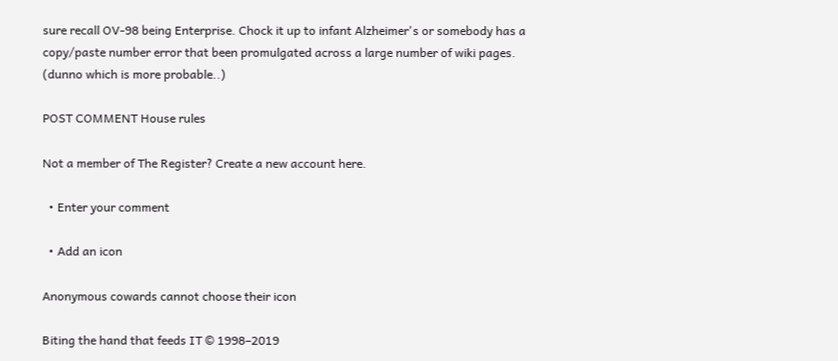sure recall OV-98 being Enterprise. Chock it up to infant Alzheimer's or somebody has a copy/paste number error that been promulgated across a large number of wiki pages. (dunno which is more probable..)

POST COMMENT House rules

Not a member of The Register? Create a new account here.

  • Enter your comment

  • Add an icon

Anonymous cowards cannot choose their icon

Biting the hand that feeds IT © 1998–2019